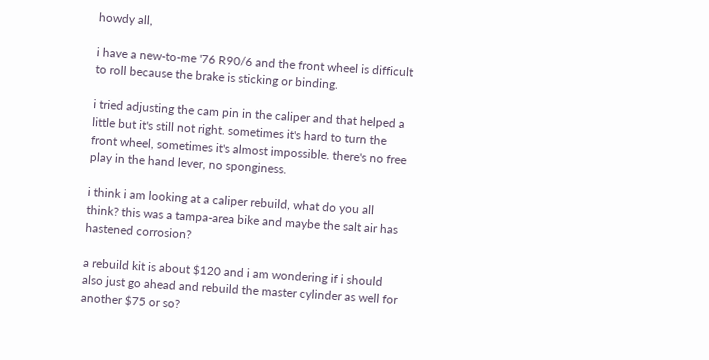howdy all,

i have a new-to-me '76 R90/6 and the front wheel is difficult to roll because the brake is sticking or binding.

i tried adjusting the cam pin in the caliper and that helped a little but it's still not right. sometimes it's hard to turn the front wheel, sometimes it's almost impossible. there's no free play in the hand lever, no sponginess.

i think i am looking at a caliper rebuild, what do you all think? this was a tampa-area bike and maybe the salt air has hastened corrosion?

a rebuild kit is about $120 and i am wondering if i should also just go ahead and rebuild the master cylinder as well for another $75 or so?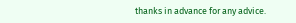thanks in advance for any advice.